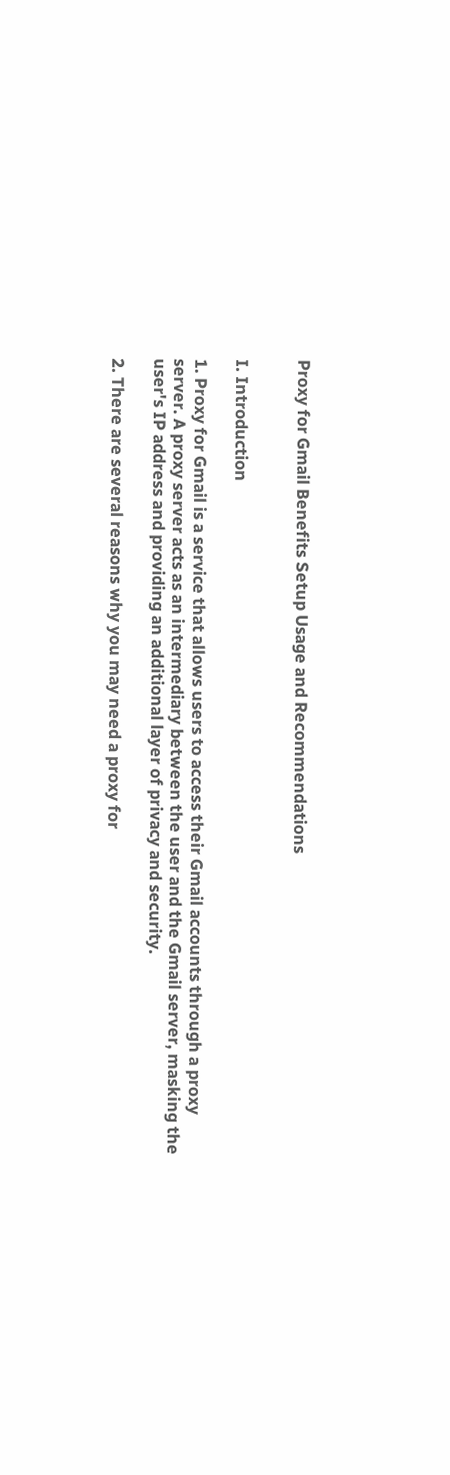Proxy for Gmail Benefits Setup Usage and Recommendations


I. Introduction

1. Proxy for Gmail is a service that allows users to access their Gmail accounts through a proxy server. A proxy server acts as an intermediary between the user and the Gmail server, masking the user's IP address and providing an additional layer of privacy and security.

2. There are several reasons why you may need a proxy for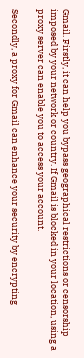Gmail. Firstly, it can help you bypass geographical restrictions or censorship imposed by your network or country. If Gmail is blocked in your location, using a proxy server can enable you to access your account.

Secondly, a proxy for Gmail can enhance your security by encrypting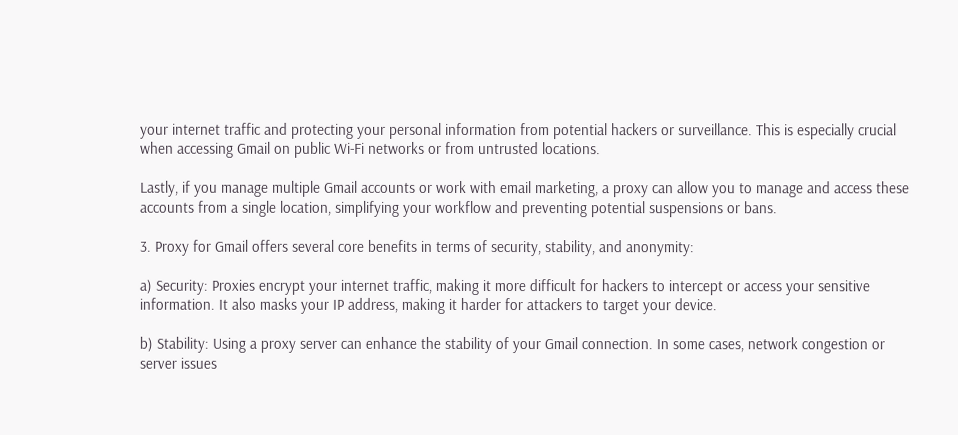your internet traffic and protecting your personal information from potential hackers or surveillance. This is especially crucial when accessing Gmail on public Wi-Fi networks or from untrusted locations.

Lastly, if you manage multiple Gmail accounts or work with email marketing, a proxy can allow you to manage and access these accounts from a single location, simplifying your workflow and preventing potential suspensions or bans.

3. Proxy for Gmail offers several core benefits in terms of security, stability, and anonymity:

a) Security: Proxies encrypt your internet traffic, making it more difficult for hackers to intercept or access your sensitive information. It also masks your IP address, making it harder for attackers to target your device.

b) Stability: Using a proxy server can enhance the stability of your Gmail connection. In some cases, network congestion or server issues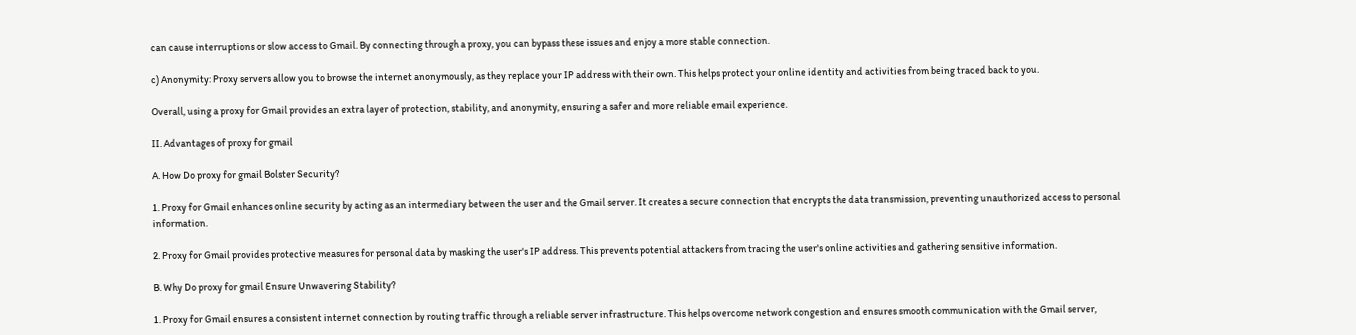can cause interruptions or slow access to Gmail. By connecting through a proxy, you can bypass these issues and enjoy a more stable connection.

c) Anonymity: Proxy servers allow you to browse the internet anonymously, as they replace your IP address with their own. This helps protect your online identity and activities from being traced back to you.

Overall, using a proxy for Gmail provides an extra layer of protection, stability, and anonymity, ensuring a safer and more reliable email experience.

II. Advantages of proxy for gmail

A. How Do proxy for gmail Bolster Security?

1. Proxy for Gmail enhances online security by acting as an intermediary between the user and the Gmail server. It creates a secure connection that encrypts the data transmission, preventing unauthorized access to personal information.

2. Proxy for Gmail provides protective measures for personal data by masking the user's IP address. This prevents potential attackers from tracing the user's online activities and gathering sensitive information.

B. Why Do proxy for gmail Ensure Unwavering Stability?

1. Proxy for Gmail ensures a consistent internet connection by routing traffic through a reliable server infrastructure. This helps overcome network congestion and ensures smooth communication with the Gmail server,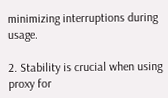minimizing interruptions during usage.

2. Stability is crucial when using proxy for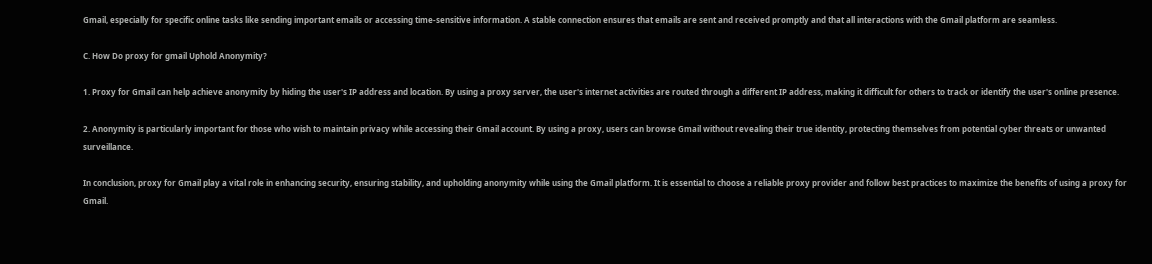Gmail, especially for specific online tasks like sending important emails or accessing time-sensitive information. A stable connection ensures that emails are sent and received promptly and that all interactions with the Gmail platform are seamless.

C. How Do proxy for gmail Uphold Anonymity?

1. Proxy for Gmail can help achieve anonymity by hiding the user's IP address and location. By using a proxy server, the user's internet activities are routed through a different IP address, making it difficult for others to track or identify the user's online presence.

2. Anonymity is particularly important for those who wish to maintain privacy while accessing their Gmail account. By using a proxy, users can browse Gmail without revealing their true identity, protecting themselves from potential cyber threats or unwanted surveillance.

In conclusion, proxy for Gmail play a vital role in enhancing security, ensuring stability, and upholding anonymity while using the Gmail platform. It is essential to choose a reliable proxy provider and follow best practices to maximize the benefits of using a proxy for Gmail.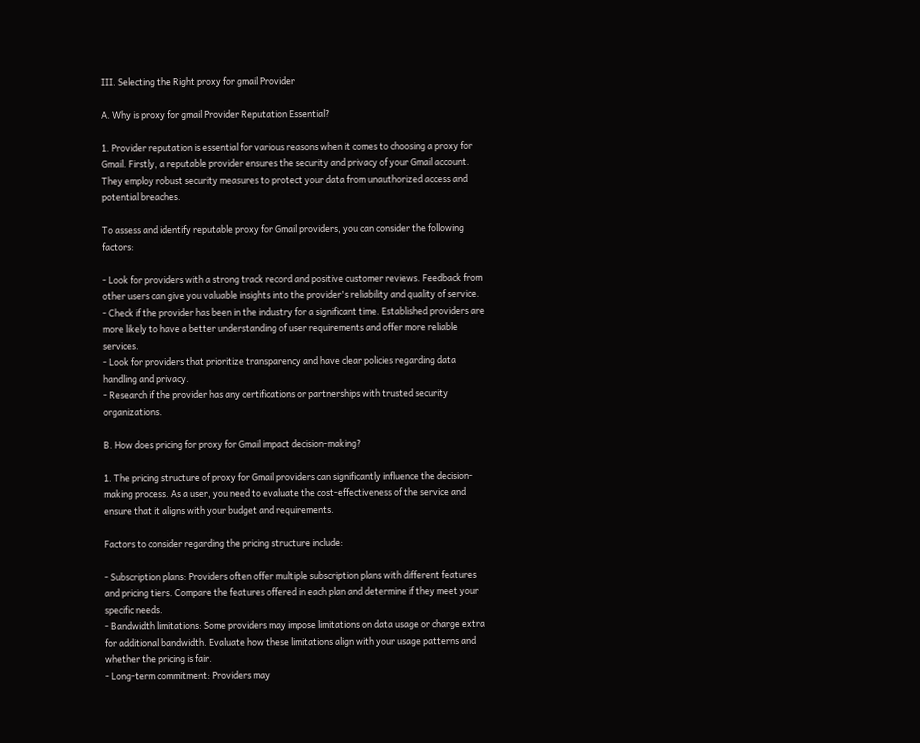III. Selecting the Right proxy for gmail Provider

A. Why is proxy for gmail Provider Reputation Essential?

1. Provider reputation is essential for various reasons when it comes to choosing a proxy for Gmail. Firstly, a reputable provider ensures the security and privacy of your Gmail account. They employ robust security measures to protect your data from unauthorized access and potential breaches.

To assess and identify reputable proxy for Gmail providers, you can consider the following factors:

- Look for providers with a strong track record and positive customer reviews. Feedback from other users can give you valuable insights into the provider's reliability and quality of service.
- Check if the provider has been in the industry for a significant time. Established providers are more likely to have a better understanding of user requirements and offer more reliable services.
- Look for providers that prioritize transparency and have clear policies regarding data handling and privacy.
- Research if the provider has any certifications or partnerships with trusted security organizations.

B. How does pricing for proxy for Gmail impact decision-making?

1. The pricing structure of proxy for Gmail providers can significantly influence the decision-making process. As a user, you need to evaluate the cost-effectiveness of the service and ensure that it aligns with your budget and requirements.

Factors to consider regarding the pricing structure include:

- Subscription plans: Providers often offer multiple subscription plans with different features and pricing tiers. Compare the features offered in each plan and determine if they meet your specific needs.
- Bandwidth limitations: Some providers may impose limitations on data usage or charge extra for additional bandwidth. Evaluate how these limitations align with your usage patterns and whether the pricing is fair.
- Long-term commitment: Providers may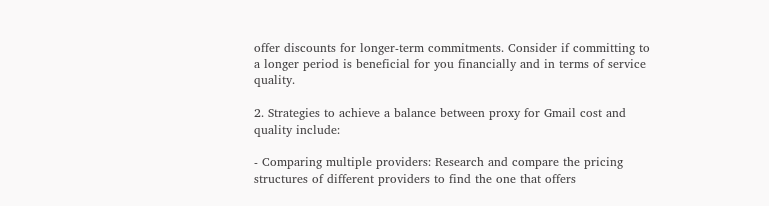offer discounts for longer-term commitments. Consider if committing to a longer period is beneficial for you financially and in terms of service quality.

2. Strategies to achieve a balance between proxy for Gmail cost and quality include:

- Comparing multiple providers: Research and compare the pricing structures of different providers to find the one that offers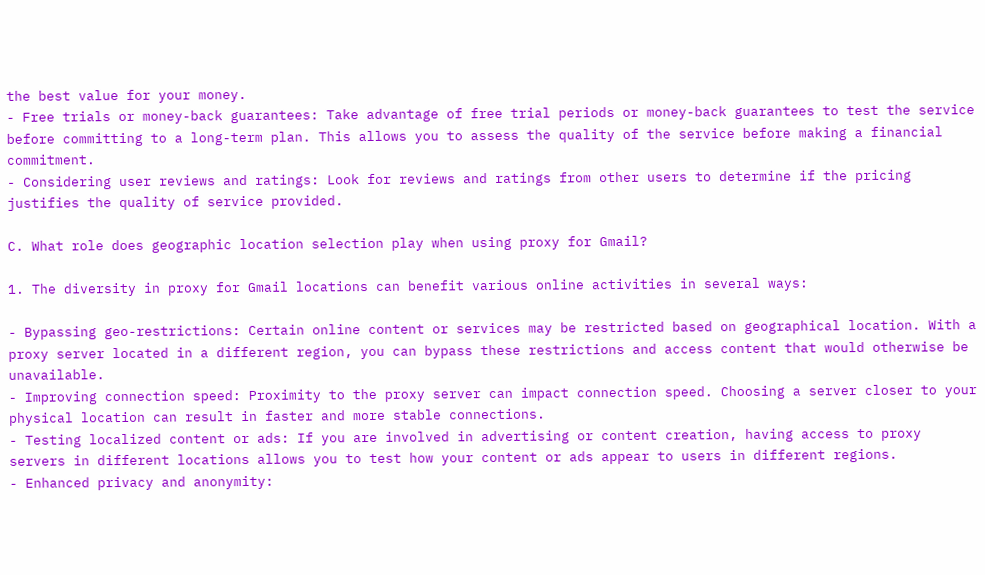the best value for your money.
- Free trials or money-back guarantees: Take advantage of free trial periods or money-back guarantees to test the service before committing to a long-term plan. This allows you to assess the quality of the service before making a financial commitment.
- Considering user reviews and ratings: Look for reviews and ratings from other users to determine if the pricing justifies the quality of service provided.

C. What role does geographic location selection play when using proxy for Gmail?

1. The diversity in proxy for Gmail locations can benefit various online activities in several ways:

- Bypassing geo-restrictions: Certain online content or services may be restricted based on geographical location. With a proxy server located in a different region, you can bypass these restrictions and access content that would otherwise be unavailable.
- Improving connection speed: Proximity to the proxy server can impact connection speed. Choosing a server closer to your physical location can result in faster and more stable connections.
- Testing localized content or ads: If you are involved in advertising or content creation, having access to proxy servers in different locations allows you to test how your content or ads appear to users in different regions.
- Enhanced privacy and anonymity: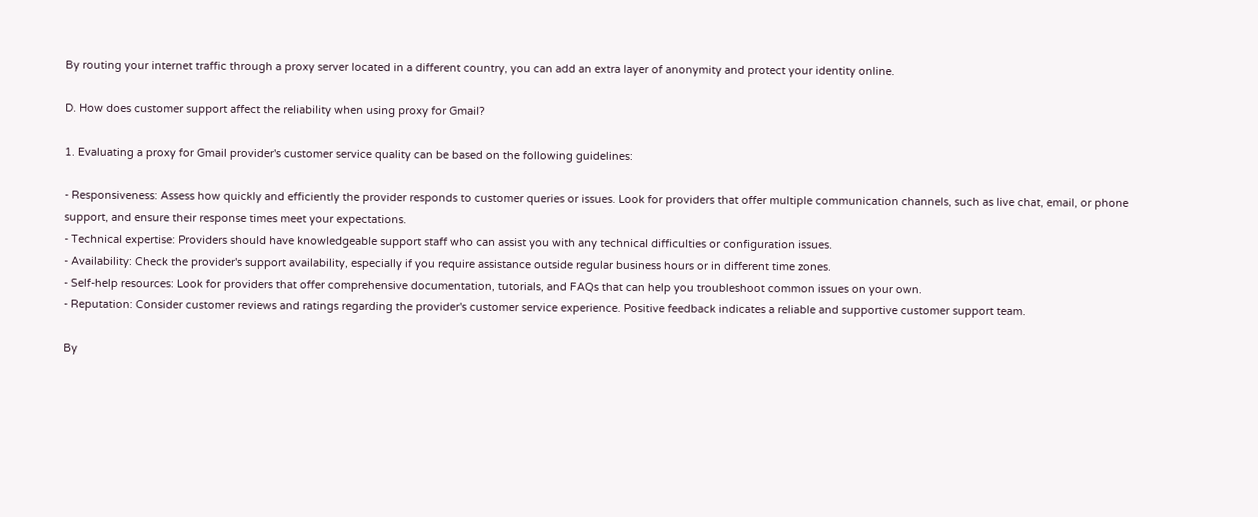By routing your internet traffic through a proxy server located in a different country, you can add an extra layer of anonymity and protect your identity online.

D. How does customer support affect the reliability when using proxy for Gmail?

1. Evaluating a proxy for Gmail provider's customer service quality can be based on the following guidelines:

- Responsiveness: Assess how quickly and efficiently the provider responds to customer queries or issues. Look for providers that offer multiple communication channels, such as live chat, email, or phone support, and ensure their response times meet your expectations.
- Technical expertise: Providers should have knowledgeable support staff who can assist you with any technical difficulties or configuration issues.
- Availability: Check the provider's support availability, especially if you require assistance outside regular business hours or in different time zones.
- Self-help resources: Look for providers that offer comprehensive documentation, tutorials, and FAQs that can help you troubleshoot common issues on your own.
- Reputation: Consider customer reviews and ratings regarding the provider's customer service experience. Positive feedback indicates a reliable and supportive customer support team.

By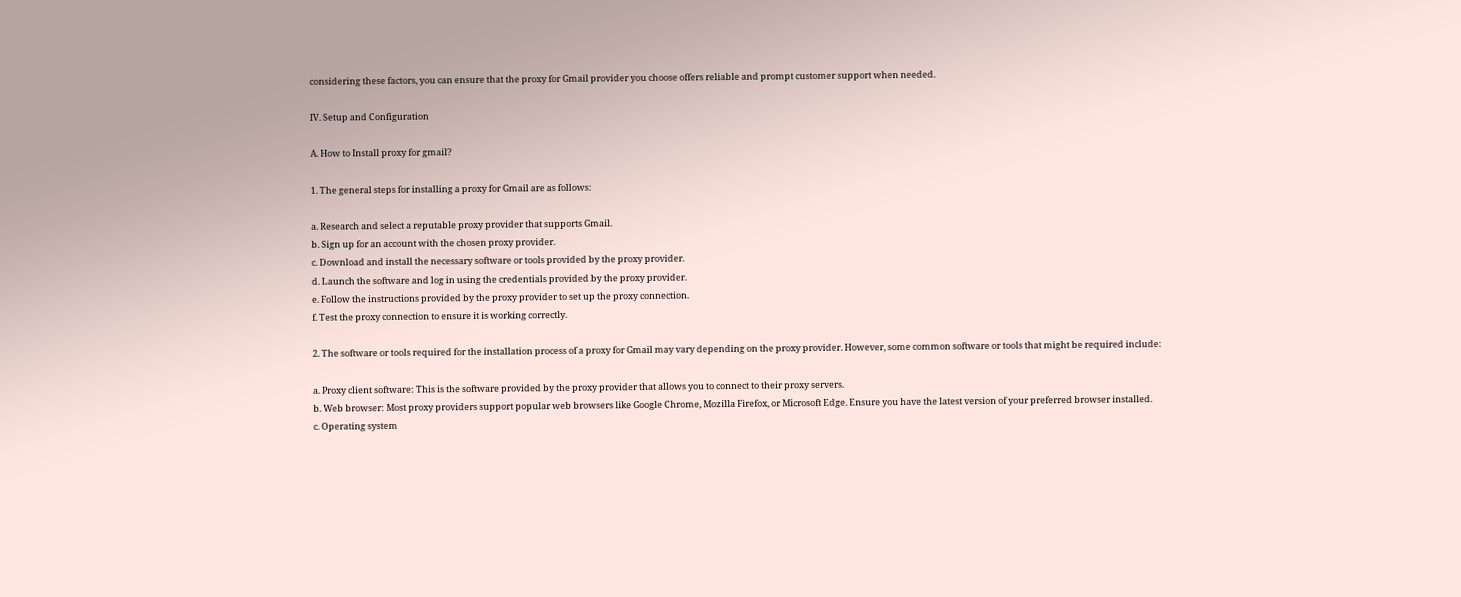considering these factors, you can ensure that the proxy for Gmail provider you choose offers reliable and prompt customer support when needed.

IV. Setup and Configuration

A. How to Install proxy for gmail?

1. The general steps for installing a proxy for Gmail are as follows:

a. Research and select a reputable proxy provider that supports Gmail.
b. Sign up for an account with the chosen proxy provider.
c. Download and install the necessary software or tools provided by the proxy provider.
d. Launch the software and log in using the credentials provided by the proxy provider.
e. Follow the instructions provided by the proxy provider to set up the proxy connection.
f. Test the proxy connection to ensure it is working correctly.

2. The software or tools required for the installation process of a proxy for Gmail may vary depending on the proxy provider. However, some common software or tools that might be required include:

a. Proxy client software: This is the software provided by the proxy provider that allows you to connect to their proxy servers.
b. Web browser: Most proxy providers support popular web browsers like Google Chrome, Mozilla Firefox, or Microsoft Edge. Ensure you have the latest version of your preferred browser installed.
c. Operating system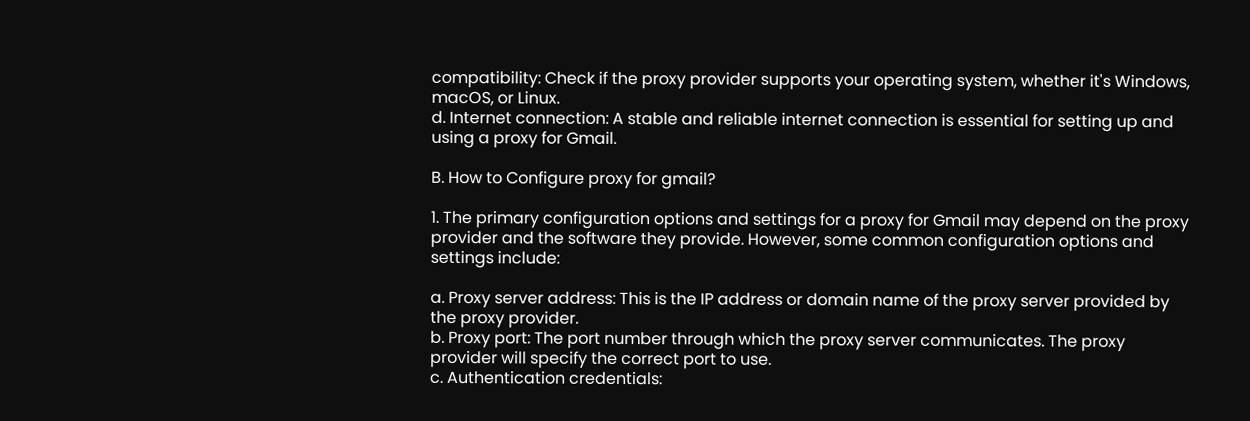compatibility: Check if the proxy provider supports your operating system, whether it's Windows, macOS, or Linux.
d. Internet connection: A stable and reliable internet connection is essential for setting up and using a proxy for Gmail.

B. How to Configure proxy for gmail?

1. The primary configuration options and settings for a proxy for Gmail may depend on the proxy provider and the software they provide. However, some common configuration options and settings include:

a. Proxy server address: This is the IP address or domain name of the proxy server provided by the proxy provider.
b. Proxy port: The port number through which the proxy server communicates. The proxy provider will specify the correct port to use.
c. Authentication credentials: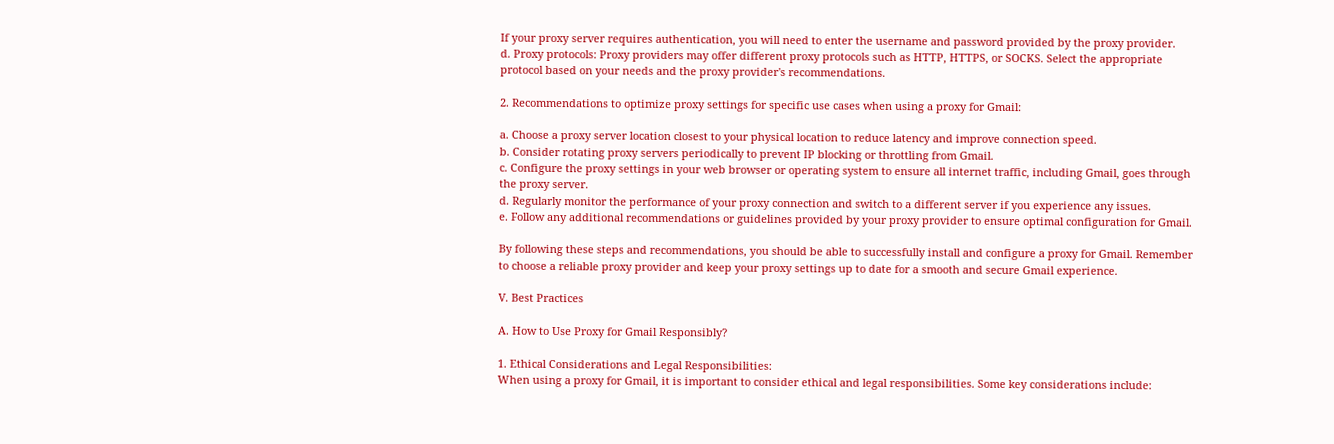If your proxy server requires authentication, you will need to enter the username and password provided by the proxy provider.
d. Proxy protocols: Proxy providers may offer different proxy protocols such as HTTP, HTTPS, or SOCKS. Select the appropriate protocol based on your needs and the proxy provider's recommendations.

2. Recommendations to optimize proxy settings for specific use cases when using a proxy for Gmail:

a. Choose a proxy server location closest to your physical location to reduce latency and improve connection speed.
b. Consider rotating proxy servers periodically to prevent IP blocking or throttling from Gmail.
c. Configure the proxy settings in your web browser or operating system to ensure all internet traffic, including Gmail, goes through the proxy server.
d. Regularly monitor the performance of your proxy connection and switch to a different server if you experience any issues.
e. Follow any additional recommendations or guidelines provided by your proxy provider to ensure optimal configuration for Gmail.

By following these steps and recommendations, you should be able to successfully install and configure a proxy for Gmail. Remember to choose a reliable proxy provider and keep your proxy settings up to date for a smooth and secure Gmail experience.

V. Best Practices

A. How to Use Proxy for Gmail Responsibly?

1. Ethical Considerations and Legal Responsibilities:
When using a proxy for Gmail, it is important to consider ethical and legal responsibilities. Some key considerations include: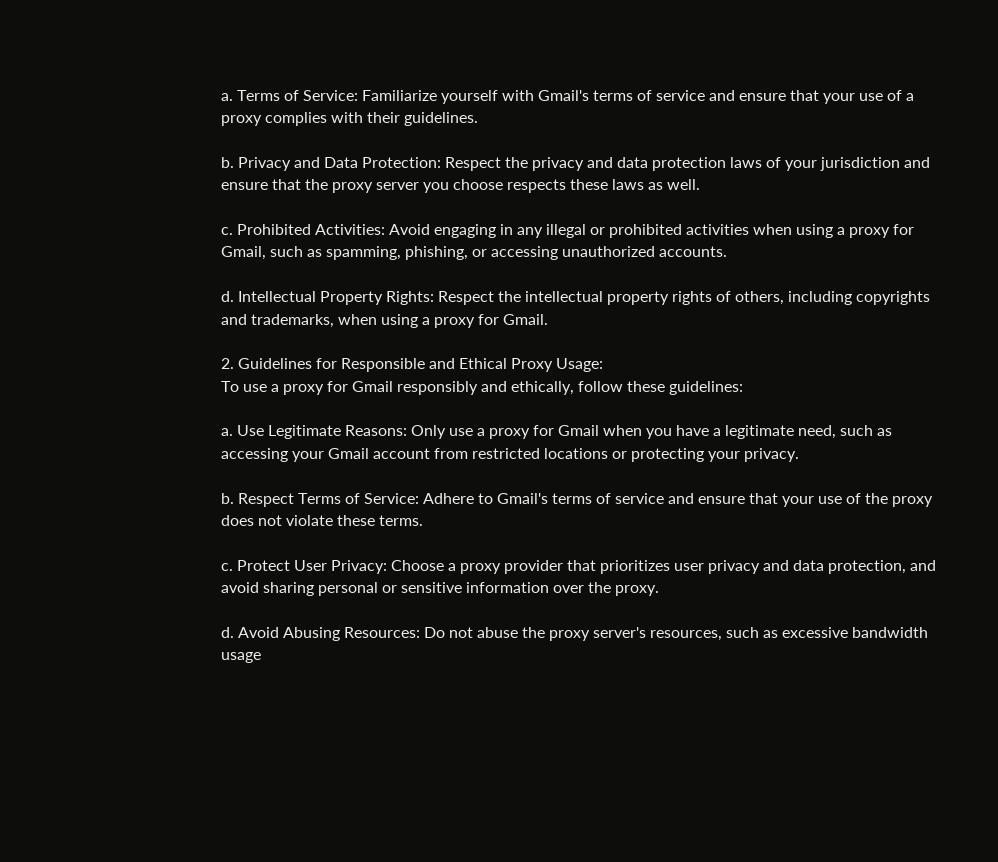a. Terms of Service: Familiarize yourself with Gmail's terms of service and ensure that your use of a proxy complies with their guidelines.

b. Privacy and Data Protection: Respect the privacy and data protection laws of your jurisdiction and ensure that the proxy server you choose respects these laws as well.

c. Prohibited Activities: Avoid engaging in any illegal or prohibited activities when using a proxy for Gmail, such as spamming, phishing, or accessing unauthorized accounts.

d. Intellectual Property Rights: Respect the intellectual property rights of others, including copyrights and trademarks, when using a proxy for Gmail.

2. Guidelines for Responsible and Ethical Proxy Usage:
To use a proxy for Gmail responsibly and ethically, follow these guidelines:

a. Use Legitimate Reasons: Only use a proxy for Gmail when you have a legitimate need, such as accessing your Gmail account from restricted locations or protecting your privacy.

b. Respect Terms of Service: Adhere to Gmail's terms of service and ensure that your use of the proxy does not violate these terms.

c. Protect User Privacy: Choose a proxy provider that prioritizes user privacy and data protection, and avoid sharing personal or sensitive information over the proxy.

d. Avoid Abusing Resources: Do not abuse the proxy server's resources, such as excessive bandwidth usage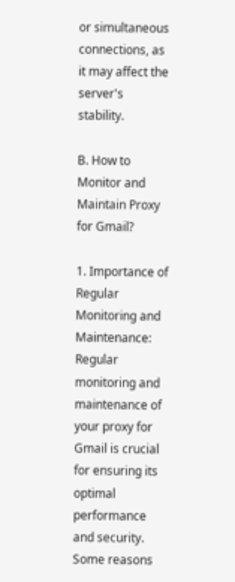or simultaneous connections, as it may affect the server's stability.

B. How to Monitor and Maintain Proxy for Gmail?

1. Importance of Regular Monitoring and Maintenance:
Regular monitoring and maintenance of your proxy for Gmail is crucial for ensuring its optimal performance and security. Some reasons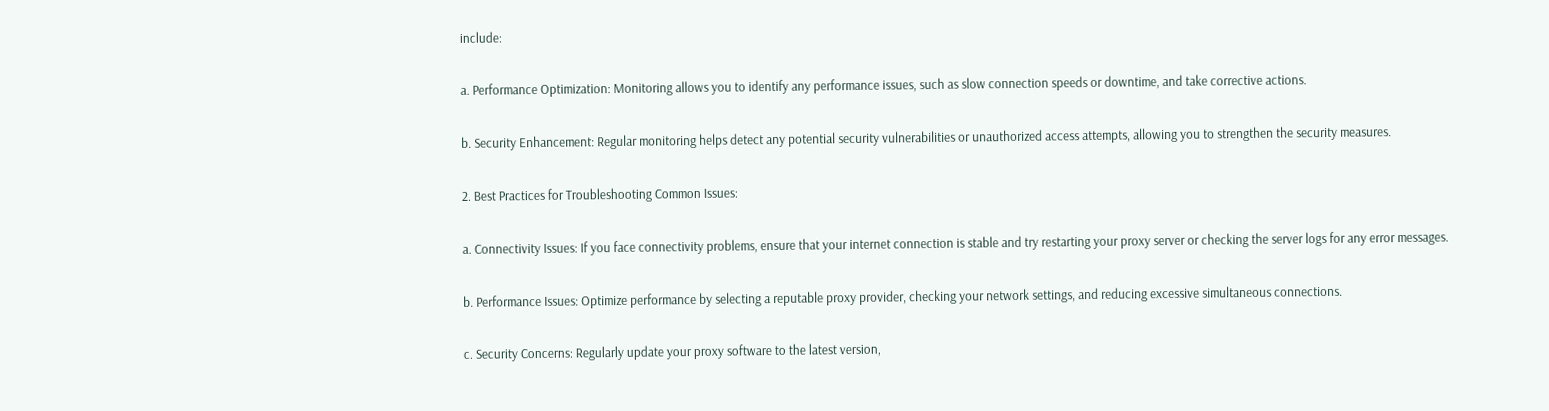include:

a. Performance Optimization: Monitoring allows you to identify any performance issues, such as slow connection speeds or downtime, and take corrective actions.

b. Security Enhancement: Regular monitoring helps detect any potential security vulnerabilities or unauthorized access attempts, allowing you to strengthen the security measures.

2. Best Practices for Troubleshooting Common Issues:

a. Connectivity Issues: If you face connectivity problems, ensure that your internet connection is stable and try restarting your proxy server or checking the server logs for any error messages.

b. Performance Issues: Optimize performance by selecting a reputable proxy provider, checking your network settings, and reducing excessive simultaneous connections.

c. Security Concerns: Regularly update your proxy software to the latest version,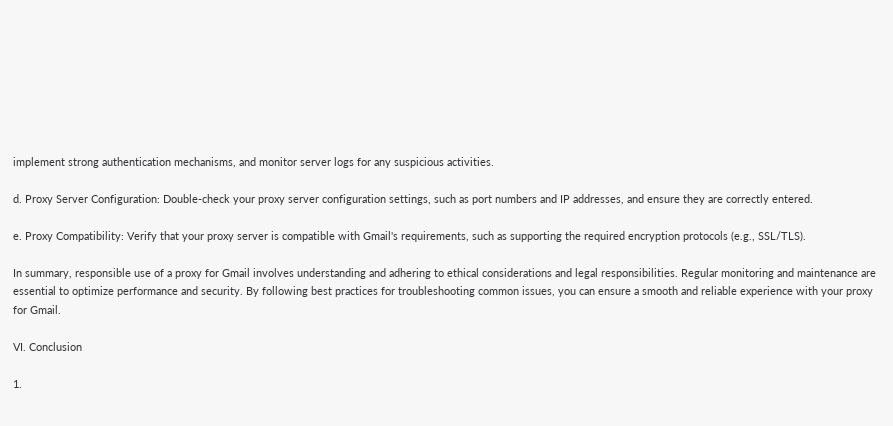implement strong authentication mechanisms, and monitor server logs for any suspicious activities.

d. Proxy Server Configuration: Double-check your proxy server configuration settings, such as port numbers and IP addresses, and ensure they are correctly entered.

e. Proxy Compatibility: Verify that your proxy server is compatible with Gmail's requirements, such as supporting the required encryption protocols (e.g., SSL/TLS).

In summary, responsible use of a proxy for Gmail involves understanding and adhering to ethical considerations and legal responsibilities. Regular monitoring and maintenance are essential to optimize performance and security. By following best practices for troubleshooting common issues, you can ensure a smooth and reliable experience with your proxy for Gmail.

VI. Conclusion

1.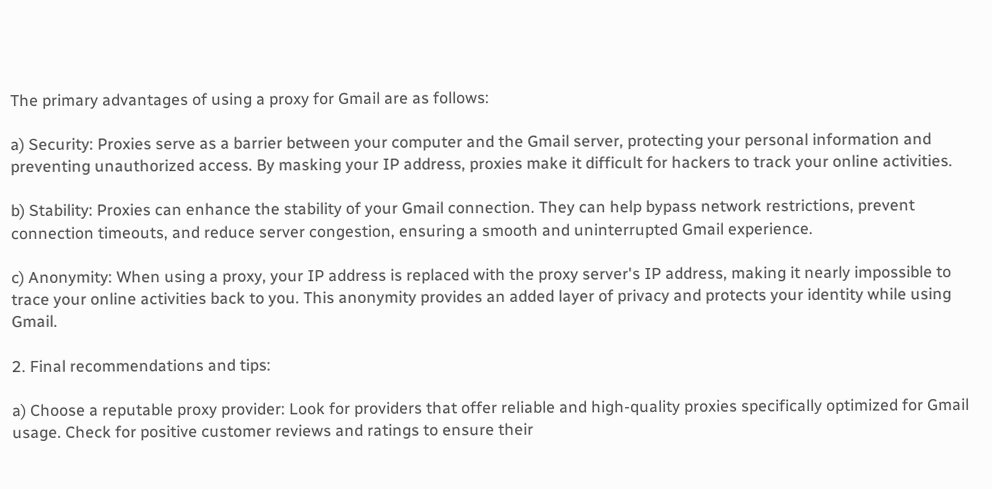The primary advantages of using a proxy for Gmail are as follows:

a) Security: Proxies serve as a barrier between your computer and the Gmail server, protecting your personal information and preventing unauthorized access. By masking your IP address, proxies make it difficult for hackers to track your online activities.

b) Stability: Proxies can enhance the stability of your Gmail connection. They can help bypass network restrictions, prevent connection timeouts, and reduce server congestion, ensuring a smooth and uninterrupted Gmail experience.

c) Anonymity: When using a proxy, your IP address is replaced with the proxy server's IP address, making it nearly impossible to trace your online activities back to you. This anonymity provides an added layer of privacy and protects your identity while using Gmail.

2. Final recommendations and tips:

a) Choose a reputable proxy provider: Look for providers that offer reliable and high-quality proxies specifically optimized for Gmail usage. Check for positive customer reviews and ratings to ensure their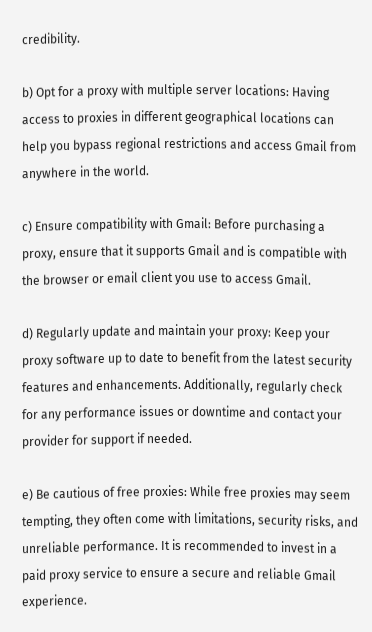credibility.

b) Opt for a proxy with multiple server locations: Having access to proxies in different geographical locations can help you bypass regional restrictions and access Gmail from anywhere in the world.

c) Ensure compatibility with Gmail: Before purchasing a proxy, ensure that it supports Gmail and is compatible with the browser or email client you use to access Gmail.

d) Regularly update and maintain your proxy: Keep your proxy software up to date to benefit from the latest security features and enhancements. Additionally, regularly check for any performance issues or downtime and contact your provider for support if needed.

e) Be cautious of free proxies: While free proxies may seem tempting, they often come with limitations, security risks, and unreliable performance. It is recommended to invest in a paid proxy service to ensure a secure and reliable Gmail experience.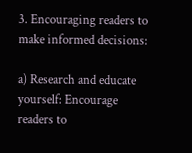3. Encouraging readers to make informed decisions:

a) Research and educate yourself: Encourage readers to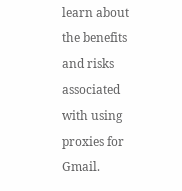learn about the benefits and risks associated with using proxies for Gmail.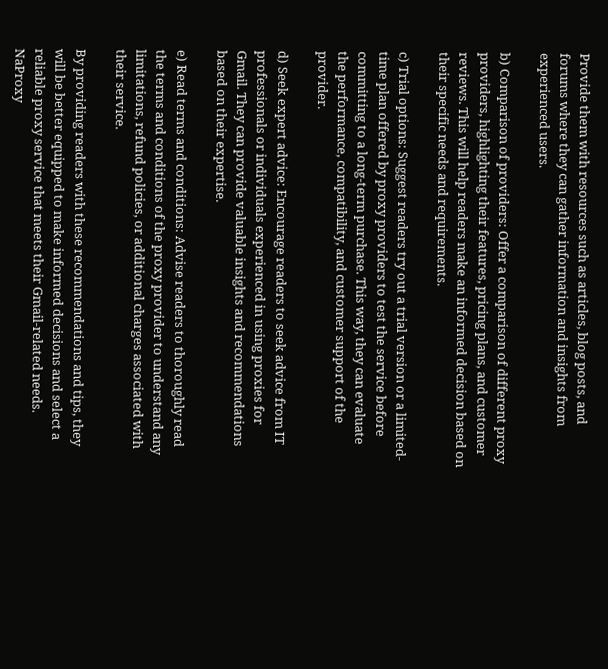Provide them with resources such as articles, blog posts, and forums where they can gather information and insights from experienced users.

b) Comparison of providers: Offer a comparison of different proxy providers, highlighting their features, pricing plans, and customer reviews. This will help readers make an informed decision based on their specific needs and requirements.

c) Trial options: Suggest readers try out a trial version or a limited-time plan offered by proxy providers to test the service before committing to a long-term purchase. This way, they can evaluate the performance, compatibility, and customer support of the provider.

d) Seek expert advice: Encourage readers to seek advice from IT professionals or individuals experienced in using proxies for Gmail. They can provide valuable insights and recommendations based on their expertise.

e) Read terms and conditions: Advise readers to thoroughly read the terms and conditions of the proxy provider to understand any limitations, refund policies, or additional charges associated with their service.

By providing readers with these recommendations and tips, they will be better equipped to make informed decisions and select a reliable proxy service that meets their Gmail-related needs.
NaProxy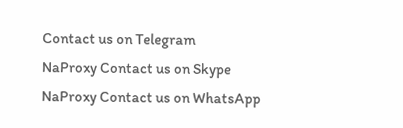Contact us on Telegram
NaProxy Contact us on Skype
NaProxy Contact us on WhatsApp